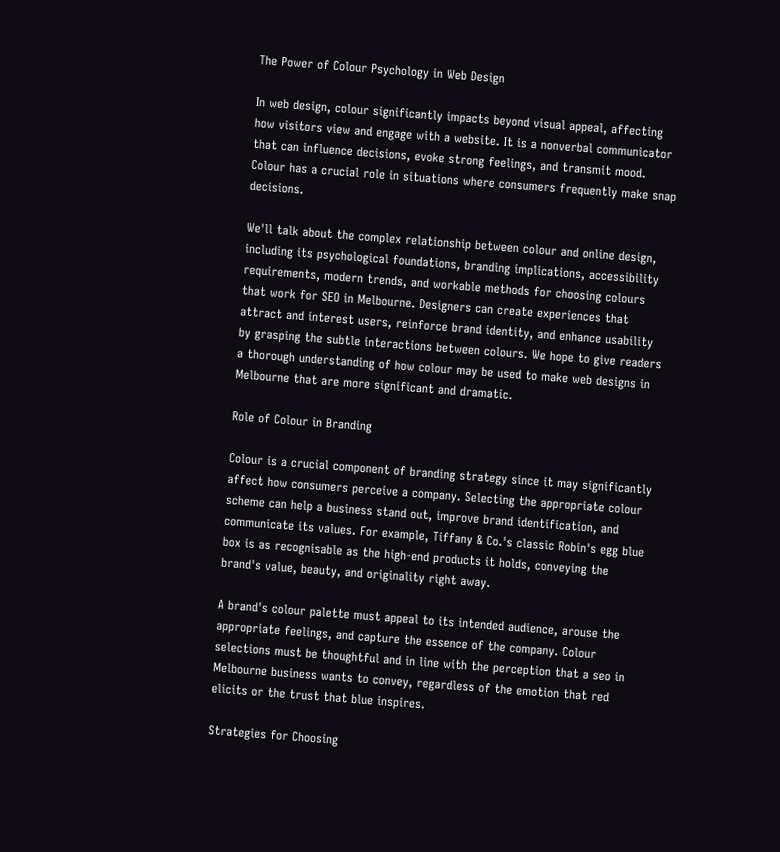The Power of Colour Psychology in Web Design

In web design, colour significantly impacts beyond visual appeal, affecting how visitors view and engage with a website. It is a nonverbal communicator that can influence decisions, evoke strong feelings, and transmit mood. Colour has a crucial role in situations where consumers frequently make snap decisions.

We'll talk about the complex relationship between colour and online design, including its psychological foundations, branding implications, accessibility requirements, modern trends, and workable methods for choosing colours that work for SEO in Melbourne. Designers can create experiences that attract and interest users, reinforce brand identity, and enhance usability by grasping the subtle interactions between colours. We hope to give readers a thorough understanding of how colour may be used to make web designs in Melbourne that are more significant and dramatic.

Role of Colour in Branding

Colour is a crucial component of branding strategy since it may significantly affect how consumers perceive a company. Selecting the appropriate colour scheme can help a business stand out, improve brand identification, and communicate its values. For example, Tiffany & Co.'s classic Robin's egg blue box is as recognisable as the high-end products it holds, conveying the brand's value, beauty, and originality right away.

A brand's colour palette must appeal to its intended audience, arouse the appropriate feelings, and capture the essence of the company. Colour selections must be thoughtful and in line with the perception that a seo in Melbourne business wants to convey, regardless of the emotion that red elicits or the trust that blue inspires.

Strategies for Choosing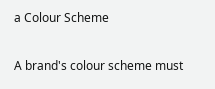a Colour Scheme

A brand's colour scheme must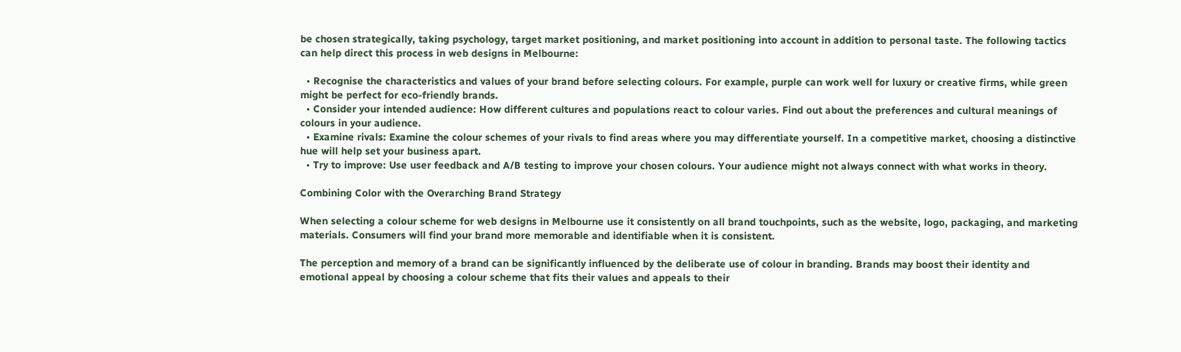be chosen strategically, taking psychology, target market positioning, and market positioning into account in addition to personal taste. The following tactics can help direct this process in web designs in Melbourne:

  • Recognise the characteristics and values of your brand before selecting colours. For example, purple can work well for luxury or creative firms, while green might be perfect for eco-friendly brands.
  • Consider your intended audience: How different cultures and populations react to colour varies. Find out about the preferences and cultural meanings of colours in your audience.
  • Examine rivals: Examine the colour schemes of your rivals to find areas where you may differentiate yourself. In a competitive market, choosing a distinctive hue will help set your business apart.
  • Try to improve: Use user feedback and A/B testing to improve your chosen colours. Your audience might not always connect with what works in theory.

Combining Color with the Overarching Brand Strategy

When selecting a colour scheme for web designs in Melbourne use it consistently on all brand touchpoints, such as the website, logo, packaging, and marketing materials. Consumers will find your brand more memorable and identifiable when it is consistent.

The perception and memory of a brand can be significantly influenced by the deliberate use of colour in branding. Brands may boost their identity and emotional appeal by choosing a colour scheme that fits their values and appeals to their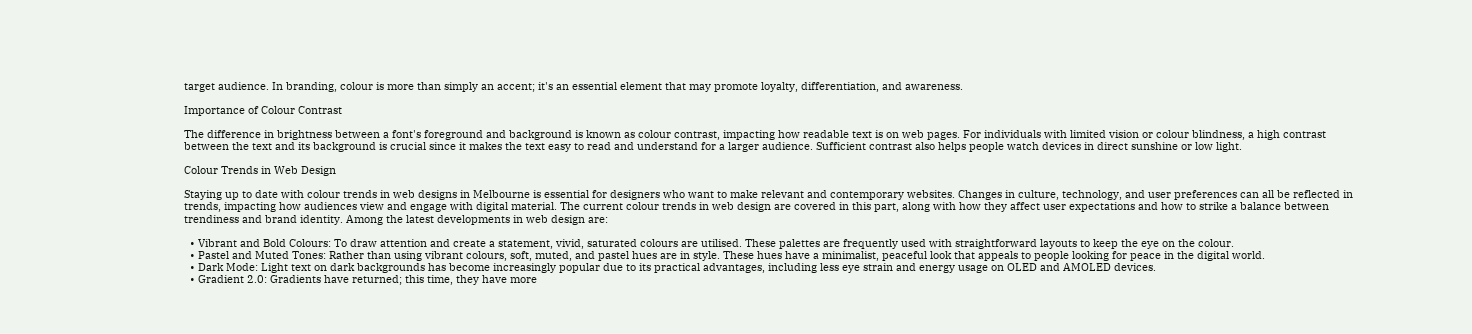target audience. In branding, colour is more than simply an accent; it's an essential element that may promote loyalty, differentiation, and awareness.

Importance of Colour Contrast

The difference in brightness between a font's foreground and background is known as colour contrast, impacting how readable text is on web pages. For individuals with limited vision or colour blindness, a high contrast between the text and its background is crucial since it makes the text easy to read and understand for a larger audience. Sufficient contrast also helps people watch devices in direct sunshine or low light.

Colour Trends in Web Design

Staying up to date with colour trends in web designs in Melbourne is essential for designers who want to make relevant and contemporary websites. Changes in culture, technology, and user preferences can all be reflected in trends, impacting how audiences view and engage with digital material. The current colour trends in web design are covered in this part, along with how they affect user expectations and how to strike a balance between trendiness and brand identity. Among the latest developments in web design are:

  • Vibrant and Bold Colours: To draw attention and create a statement, vivid, saturated colours are utilised. These palettes are frequently used with straightforward layouts to keep the eye on the colour.
  • Pastel and Muted Tones: Rather than using vibrant colours, soft, muted, and pastel hues are in style. These hues have a minimalist, peaceful look that appeals to people looking for peace in the digital world.
  • Dark Mode: Light text on dark backgrounds has become increasingly popular due to its practical advantages, including less eye strain and energy usage on OLED and AMOLED devices.
  • Gradient 2.0: Gradients have returned; this time, they have more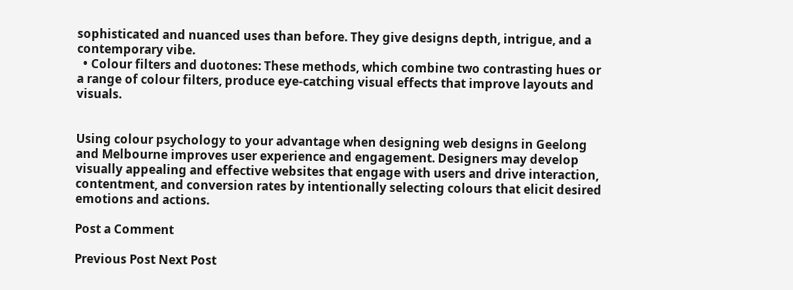sophisticated and nuanced uses than before. They give designs depth, intrigue, and a contemporary vibe.
  • Colour filters and duotones: These methods, which combine two contrasting hues or a range of colour filters, produce eye-catching visual effects that improve layouts and visuals.


Using colour psychology to your advantage when designing web designs in Geelong and Melbourne improves user experience and engagement. Designers may develop visually appealing and effective websites that engage with users and drive interaction, contentment, and conversion rates by intentionally selecting colours that elicit desired emotions and actions.

Post a Comment

Previous Post Next Post